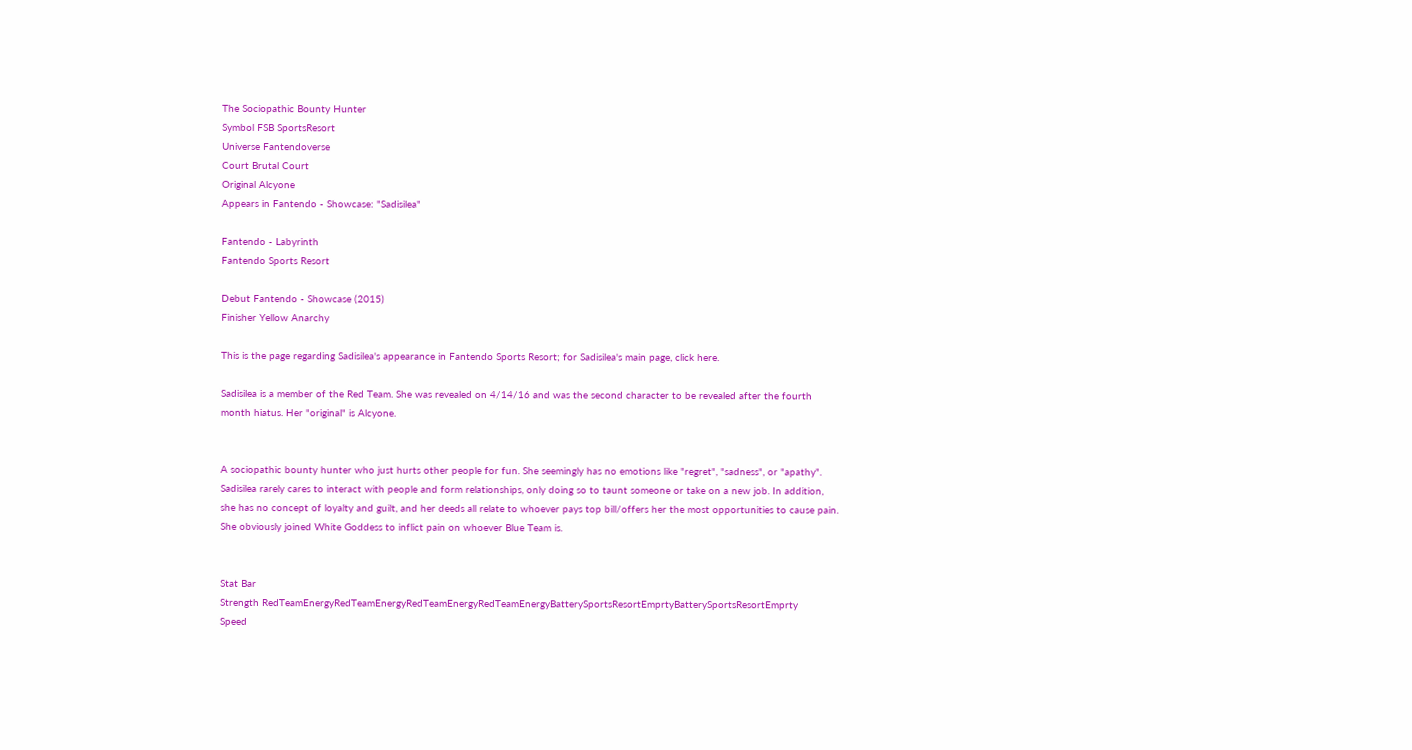The Sociopathic Bounty Hunter
Symbol FSB SportsResort
Universe Fantendoverse
Court Brutal Court
Original Alcyone
Appears in Fantendo - Showcase: "Sadisilea"

Fantendo - Labyrinth
Fantendo Sports Resort

Debut Fantendo - Showcase (2015)
Finisher Yellow Anarchy

This is the page regarding Sadisilea's appearance in Fantendo Sports Resort; for Sadisilea's main page, click here.

Sadisilea is a member of the Red Team. She was revealed on 4/14/16 and was the second character to be revealed after the fourth month hiatus. Her "original" is Alcyone.


A sociopathic bounty hunter who just hurts other people for fun. She seemingly has no emotions like "regret", "sadness", or "apathy". Sadisilea rarely cares to interact with people and form relationships, only doing so to taunt someone or take on a new job. In addition, she has no concept of loyalty and guilt, and her deeds all relate to whoever pays top bill/offers her the most opportunities to cause pain. She obviously joined White Goddess to inflict pain on whoever Blue Team is.


Stat Bar
Strength RedTeamEnergyRedTeamEnergyRedTeamEnergyRedTeamEnergyBatterySportsResortEmprtyBatterySportsResortEmprty
Speed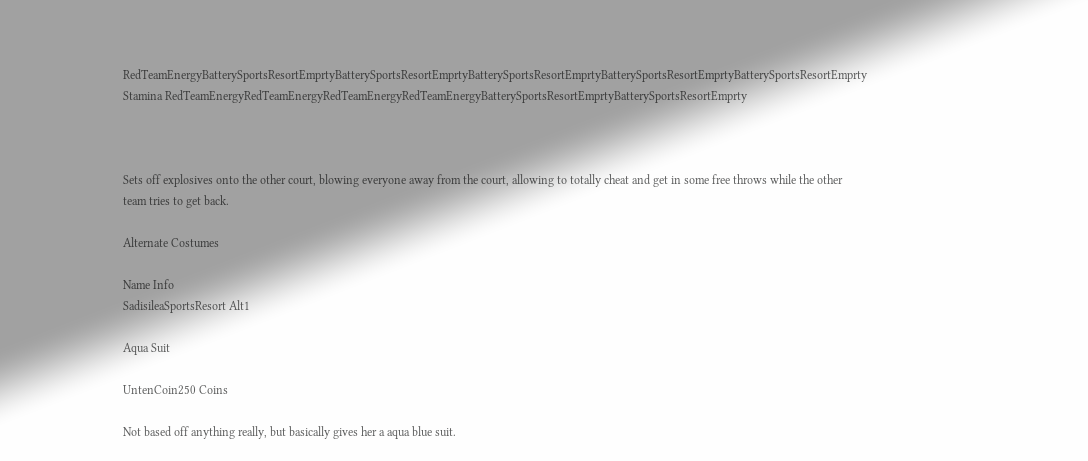RedTeamEnergyBatterySportsResortEmprtyBatterySportsResortEmprtyBatterySportsResortEmprtyBatterySportsResortEmprtyBatterySportsResortEmprty
Stamina RedTeamEnergyRedTeamEnergyRedTeamEnergyRedTeamEnergyBatterySportsResortEmprtyBatterySportsResortEmprty



Sets off explosives onto the other court, blowing everyone away from the court, allowing to totally cheat and get in some free throws while the other team tries to get back.

Alternate Costumes

Name Info
SadisileaSportsResort Alt1

Aqua Suit

UntenCoin250 Coins

Not based off anything really, but basically gives her a aqua blue suit.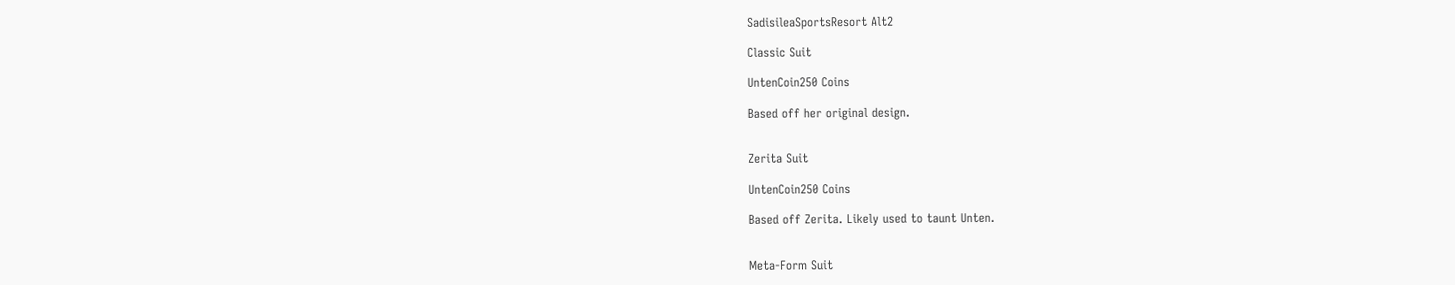SadisileaSportsResort Alt2

Classic Suit

UntenCoin250 Coins

Based off her original design.


Zerita Suit

UntenCoin250 Coins

Based off Zerita. Likely used to taunt Unten.


Meta-Form Suit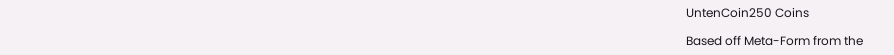UntenCoin250 Coins

Based off Meta-Form from the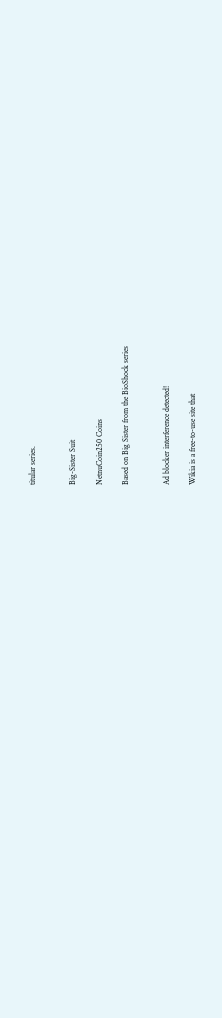titular series.


Big-Sister Suit

NetnuCoin250 Coins

Based on Big Sister from the BioShock series


Ad blocker interference detected!

Wikia is a free-to-use site that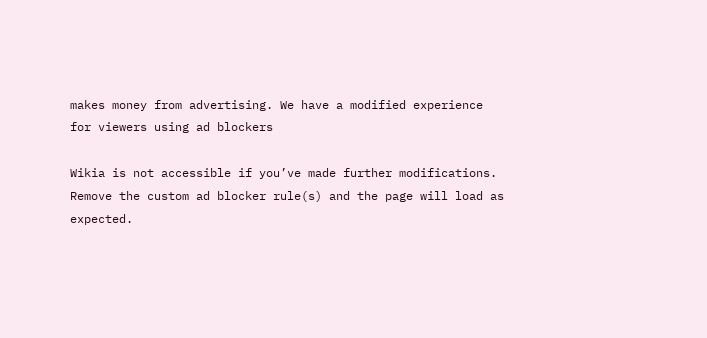makes money from advertising. We have a modified experience for viewers using ad blockers

Wikia is not accessible if you’ve made further modifications. Remove the custom ad blocker rule(s) and the page will load as expected.